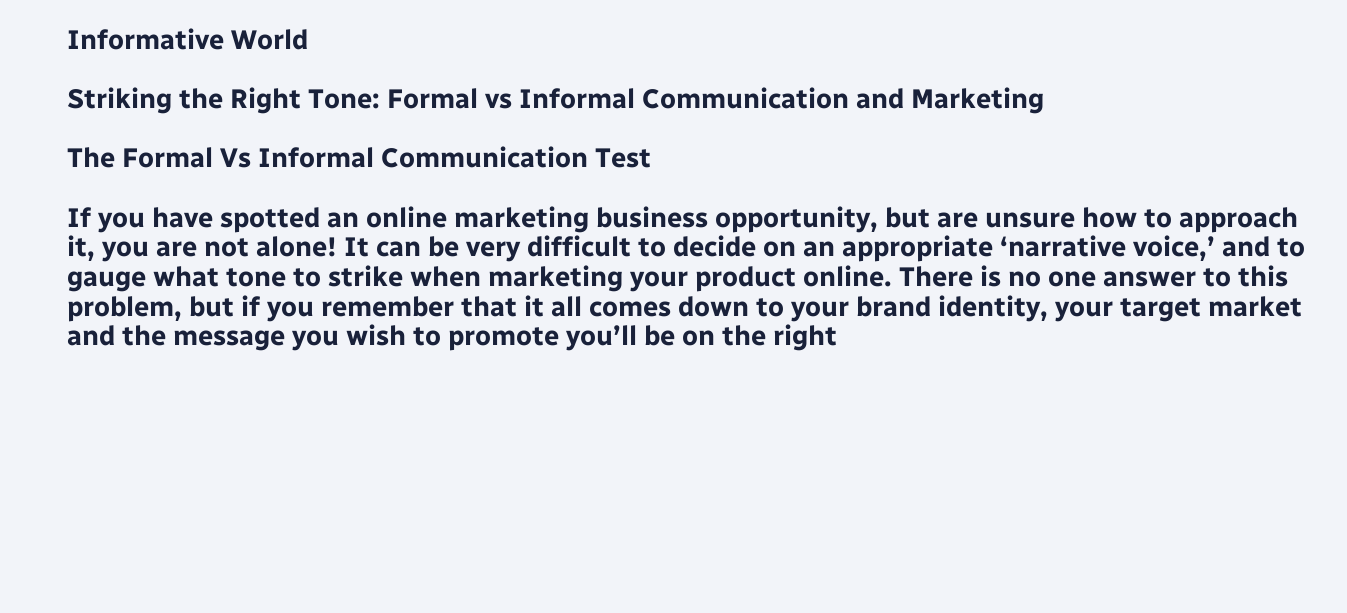Informative World

Striking the Right Tone: Formal vs Informal Communication and Marketing

The Formal Vs Informal Communication Test

If you have spotted an online marketing business opportunity, but are unsure how to approach it, you are not alone! It can be very difficult to decide on an appropriate ‘narrative voice,’ and to gauge what tone to strike when marketing your product online. There is no one answer to this problem, but if you remember that it all comes down to your brand identity, your target market and the message you wish to promote you’ll be on the right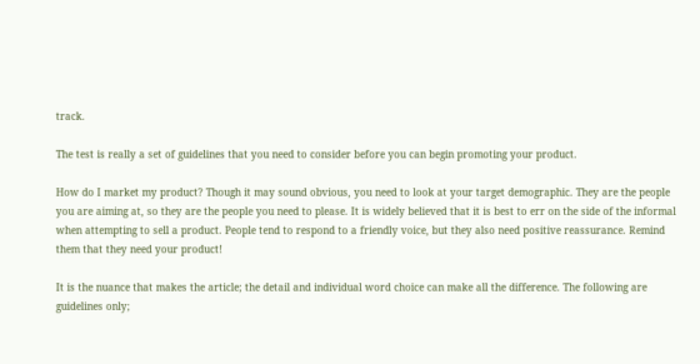track.

The test is really a set of guidelines that you need to consider before you can begin promoting your product.

How do I market my product? Though it may sound obvious, you need to look at your target demographic. They are the people you are aiming at, so they are the people you need to please. It is widely believed that it is best to err on the side of the informal when attempting to sell a product. People tend to respond to a friendly voice, but they also need positive reassurance. Remind them that they need your product!

It is the nuance that makes the article; the detail and individual word choice can make all the difference. The following are guidelines only;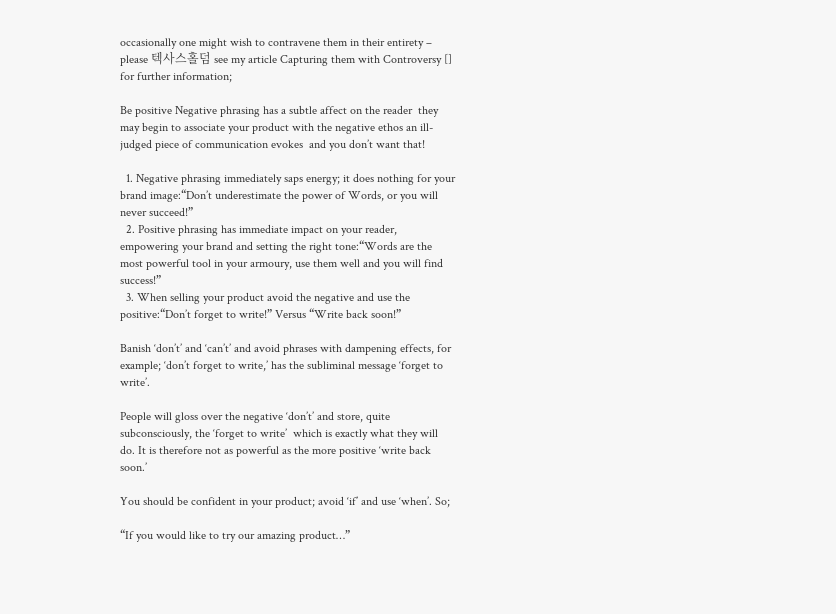occasionally one might wish to contravene them in their entirety – please 텍사스홀덤 see my article Capturing them with Controversy [] for further information;

Be positive Negative phrasing has a subtle affect on the reader  they may begin to associate your product with the negative ethos an ill-judged piece of communication evokes  and you don’t want that!

  1. Negative phrasing immediately saps energy; it does nothing for your brand image:“Don’t underestimate the power of Words, or you will never succeed!”
  2. Positive phrasing has immediate impact on your reader, empowering your brand and setting the right tone:“Words are the most powerful tool in your armoury, use them well and you will find success!”
  3. When selling your product avoid the negative and use the positive:“Don’t forget to write!” Versus “Write back soon!”

Banish ‘don’t’ and ‘can’t’ and avoid phrases with dampening effects, for example; ‘don’t forget to write,’ has the subliminal message ‘forget to write’.

People will gloss over the negative ‘don’t’ and store, quite subconsciously, the ‘forget to write’  which is exactly what they will do. It is therefore not as powerful as the more positive ‘write back soon.’

You should be confident in your product; avoid ‘if’ and use ‘when’. So;

“If you would like to try our amazing product…”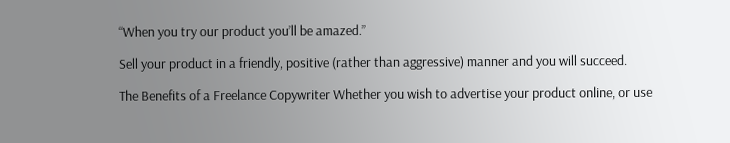“When you try our product you’ll be amazed.”

Sell your product in a friendly, positive (rather than aggressive) manner and you will succeed.

The Benefits of a Freelance Copywriter Whether you wish to advertise your product online, or use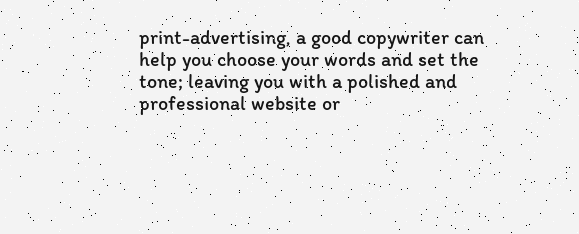print-advertising, a good copywriter can help you choose your words and set the tone; leaving you with a polished and professional website or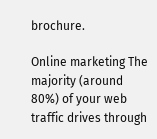brochure.

Online marketing The majority (around 80%) of your web traffic drives through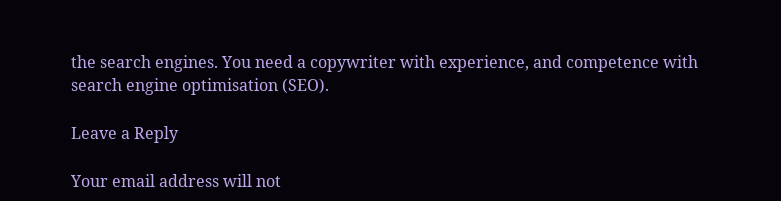the search engines. You need a copywriter with experience, and competence with search engine optimisation (SEO).

Leave a Reply

Your email address will not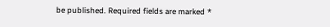be published. Required fields are marked *